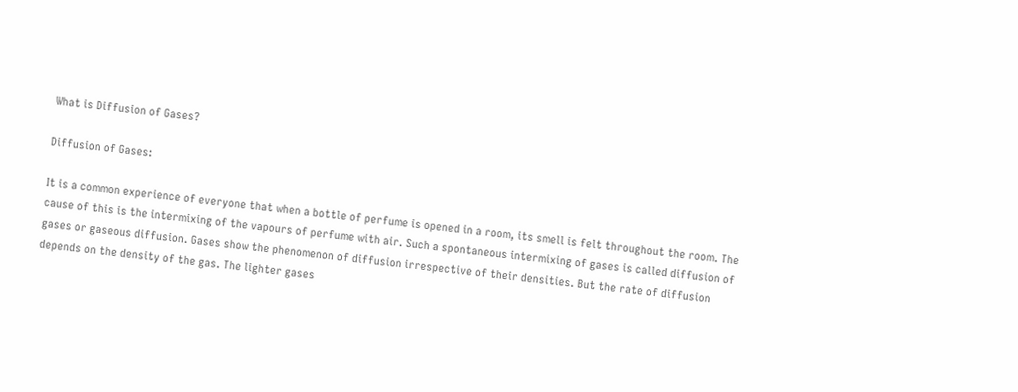What is Diffusion of Gases?

Diffusion of Gases:

It is a common experience of everyone that when a bottle of perfume is opened in a room, its smell is felt throughout the room. The cause of this is the intermixing of the vapours of perfume with air. Such a spontaneous intermixing of gases is called diffusion of gases or gaseous diffusion. Gases show the phenomenon of diffusion irrespective of their densities. But the rate of diffusion depends on the density of the gas. The lighter gases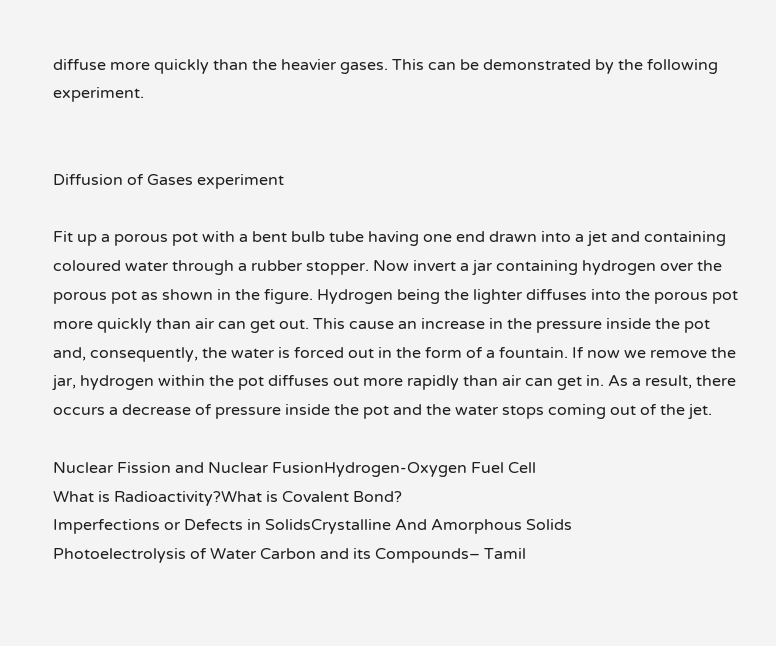diffuse more quickly than the heavier gases. This can be demonstrated by the following experiment.


Diffusion of Gases experiment

Fit up a porous pot with a bent bulb tube having one end drawn into a jet and containing coloured water through a rubber stopper. Now invert a jar containing hydrogen over the porous pot as shown in the figure. Hydrogen being the lighter diffuses into the porous pot more quickly than air can get out. This cause an increase in the pressure inside the pot and, consequently, the water is forced out in the form of a fountain. If now we remove the jar, hydrogen within the pot diffuses out more rapidly than air can get in. As a result, there occurs a decrease of pressure inside the pot and the water stops coming out of the jet.

Nuclear Fission and Nuclear FusionHydrogen-Oxygen Fuel Cell
What is Radioactivity?What is Covalent Bond?
Imperfections or Defects in SolidsCrystalline And Amorphous Solids
Photoelectrolysis of Water Carbon and its Compounds– Tamil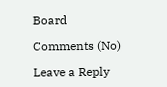Board

Comments (No)

Leave a Reply